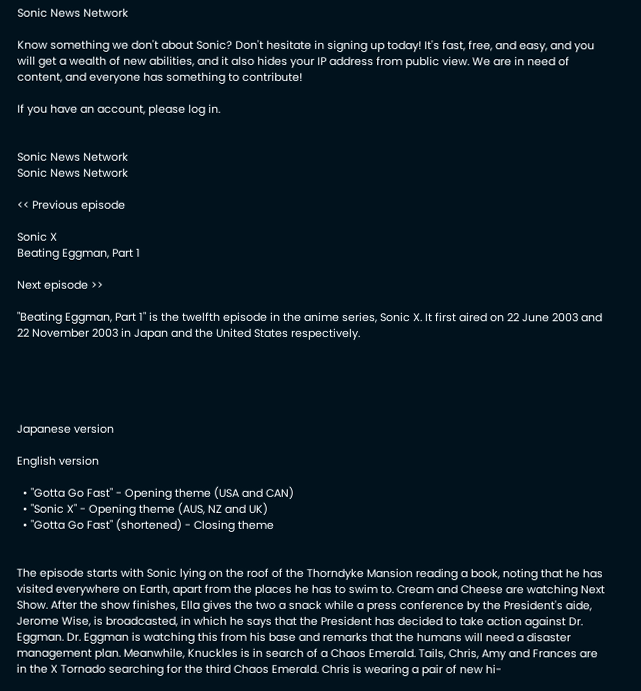Sonic News Network

Know something we don't about Sonic? Don't hesitate in signing up today! It's fast, free, and easy, and you will get a wealth of new abilities, and it also hides your IP address from public view. We are in need of content, and everyone has something to contribute!

If you have an account, please log in.


Sonic News Network
Sonic News Network

<< Previous episode

Sonic X
Beating Eggman, Part 1

Next episode >>

"Beating Eggman, Part 1" is the twelfth episode in the anime series, Sonic X. It first aired on 22 June 2003 and 22 November 2003 in Japan and the United States respectively.





Japanese version

English version

  • "Gotta Go Fast" - Opening theme (USA and CAN)
  • "Sonic X" - Opening theme (AUS, NZ and UK)
  • "Gotta Go Fast" (shortened) - Closing theme


The episode starts with Sonic lying on the roof of the Thorndyke Mansion reading a book, noting that he has visited everywhere on Earth, apart from the places he has to swim to. Cream and Cheese are watching Next Show. After the show finishes, Ella gives the two a snack while a press conference by the President's aide, Jerome Wise, is broadcasted, in which he says that the President has decided to take action against Dr. Eggman. Dr. Eggman is watching this from his base and remarks that the humans will need a disaster management plan. Meanwhile, Knuckles is in search of a Chaos Emerald. Tails, Chris, Amy and Frances are in the X Tornado searching for the third Chaos Emerald. Chris is wearing a pair of new hi-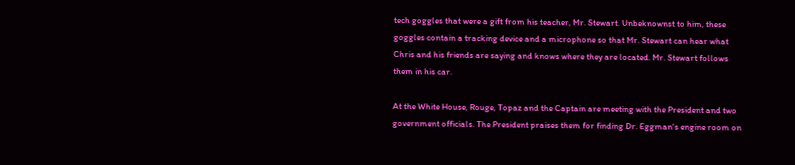tech goggles that were a gift from his teacher, Mr. Stewart. Unbeknownst to him, these goggles contain a tracking device and a microphone so that Mr. Stewart can hear what Chris and his friends are saying and knows where they are located. Mr. Stewart follows them in his car.

At the White House, Rouge, Topaz and the Captain are meeting with the President and two government officials. The President praises them for finding Dr. Eggman's engine room on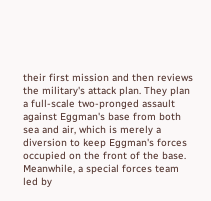their first mission and then reviews the military's attack plan. They plan a full-scale two-pronged assault against Eggman's base from both sea and air, which is merely a diversion to keep Eggman's forces occupied on the front of the base. Meanwhile, a special forces team led by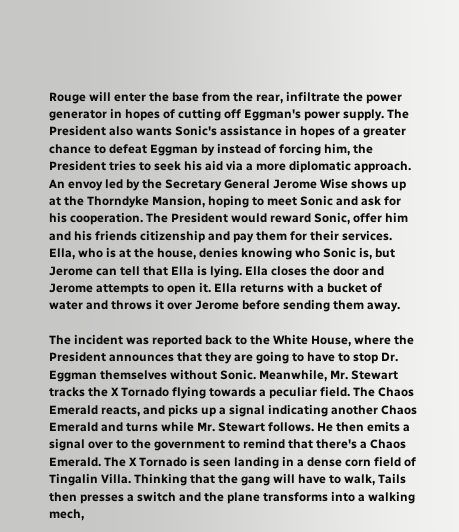Rouge will enter the base from the rear, infiltrate the power generator in hopes of cutting off Eggman's power supply. The President also wants Sonic's assistance in hopes of a greater chance to defeat Eggman by instead of forcing him, the President tries to seek his aid via a more diplomatic approach. An envoy led by the Secretary General Jerome Wise shows up at the Thorndyke Mansion, hoping to meet Sonic and ask for his cooperation. The President would reward Sonic, offer him and his friends citizenship and pay them for their services. Ella, who is at the house, denies knowing who Sonic is, but Jerome can tell that Ella is lying. Ella closes the door and Jerome attempts to open it. Ella returns with a bucket of water and throws it over Jerome before sending them away.

The incident was reported back to the White House, where the President announces that they are going to have to stop Dr. Eggman themselves without Sonic. Meanwhile, Mr. Stewart tracks the X Tornado flying towards a peculiar field. The Chaos Emerald reacts, and picks up a signal indicating another Chaos Emerald and turns while Mr. Stewart follows. He then emits a signal over to the government to remind that there's a Chaos Emerald. The X Tornado is seen landing in a dense corn field of Tingalin Villa. Thinking that the gang will have to walk, Tails then presses a switch and the plane transforms into a walking mech,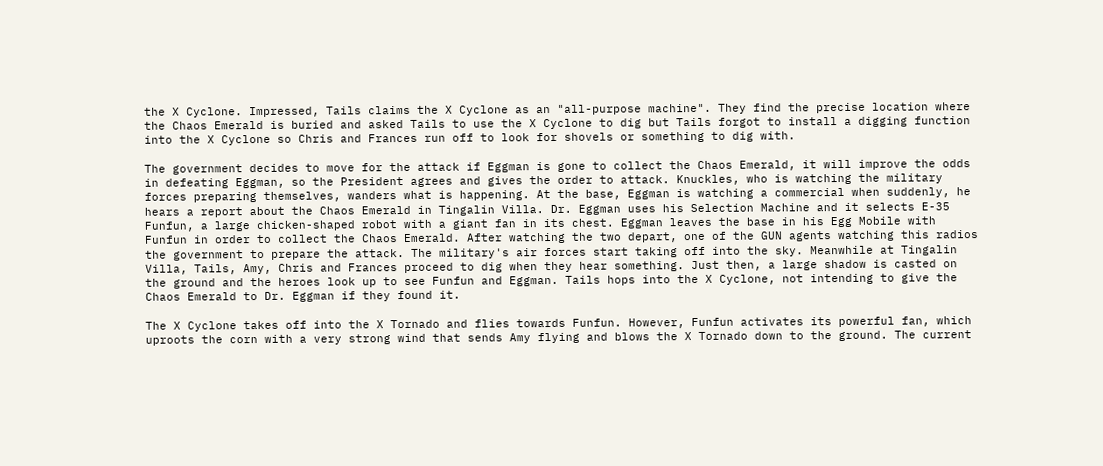the X Cyclone. Impressed, Tails claims the X Cyclone as an "all-purpose machine". They find the precise location where the Chaos Emerald is buried and asked Tails to use the X Cyclone to dig but Tails forgot to install a digging function into the X Cyclone so Chris and Frances run off to look for shovels or something to dig with.

The government decides to move for the attack if Eggman is gone to collect the Chaos Emerald, it will improve the odds in defeating Eggman, so the President agrees and gives the order to attack. Knuckles, who is watching the military forces preparing themselves, wanders what is happening. At the base, Eggman is watching a commercial when suddenly, he hears a report about the Chaos Emerald in Tingalin Villa. Dr. Eggman uses his Selection Machine and it selects E-35 Funfun, a large chicken-shaped robot with a giant fan in its chest. Eggman leaves the base in his Egg Mobile with Funfun in order to collect the Chaos Emerald. After watching the two depart, one of the GUN agents watching this radios the government to prepare the attack. The military's air forces start taking off into the sky. Meanwhile at Tingalin Villa, Tails, Amy, Chris and Frances proceed to dig when they hear something. Just then, a large shadow is casted on the ground and the heroes look up to see Funfun and Eggman. Tails hops into the X Cyclone, not intending to give the Chaos Emerald to Dr. Eggman if they found it.

The X Cyclone takes off into the X Tornado and flies towards Funfun. However, Funfun activates its powerful fan, which uproots the corn with a very strong wind that sends Amy flying and blows the X Tornado down to the ground. The current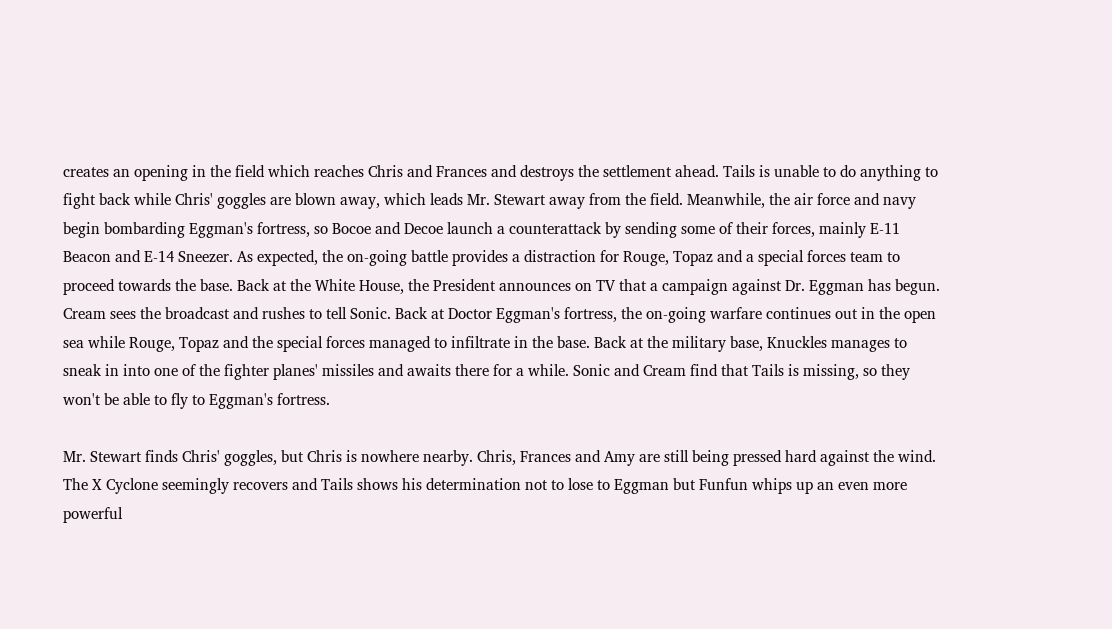creates an opening in the field which reaches Chris and Frances and destroys the settlement ahead. Tails is unable to do anything to fight back while Chris' goggles are blown away, which leads Mr. Stewart away from the field. Meanwhile, the air force and navy begin bombarding Eggman's fortress, so Bocoe and Decoe launch a counterattack by sending some of their forces, mainly E-11 Beacon and E-14 Sneezer. As expected, the on-going battle provides a distraction for Rouge, Topaz and a special forces team to proceed towards the base. Back at the White House, the President announces on TV that a campaign against Dr. Eggman has begun. Cream sees the broadcast and rushes to tell Sonic. Back at Doctor Eggman's fortress, the on-going warfare continues out in the open sea while Rouge, Topaz and the special forces managed to infiltrate in the base. Back at the military base, Knuckles manages to sneak in into one of the fighter planes' missiles and awaits there for a while. Sonic and Cream find that Tails is missing, so they won't be able to fly to Eggman's fortress.

Mr. Stewart finds Chris' goggles, but Chris is nowhere nearby. Chris, Frances and Amy are still being pressed hard against the wind. The X Cyclone seemingly recovers and Tails shows his determination not to lose to Eggman but Funfun whips up an even more powerful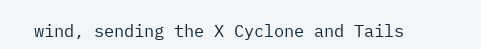wind, sending the X Cyclone and Tails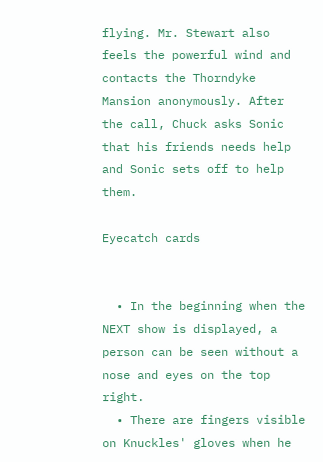flying. Mr. Stewart also feels the powerful wind and contacts the Thorndyke Mansion anonymously. After the call, Chuck asks Sonic that his friends needs help and Sonic sets off to help them.

Eyecatch cards


  • In the beginning when the NEXT show is displayed, a person can be seen without a nose and eyes on the top right.
  • There are fingers visible on Knuckles' gloves when he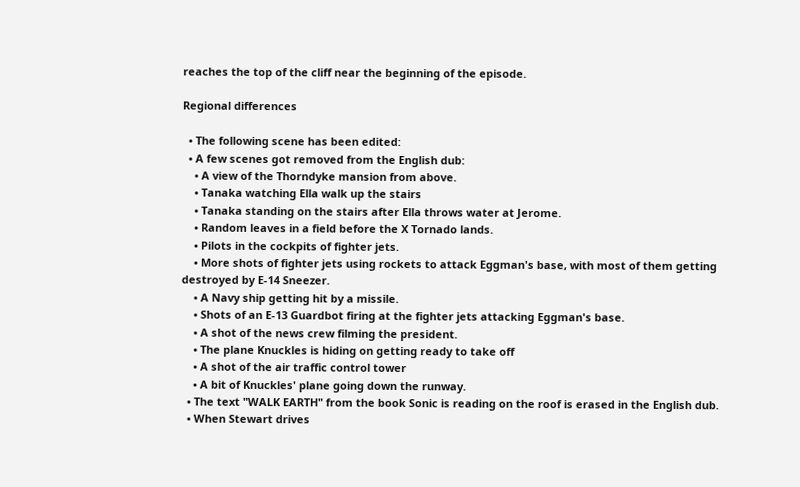reaches the top of the cliff near the beginning of the episode.

Regional differences

  • The following scene has been edited:
  • A few scenes got removed from the English dub:
    • A view of the Thorndyke mansion from above.
    • Tanaka watching Ella walk up the stairs
    • Tanaka standing on the stairs after Ella throws water at Jerome.
    • Random leaves in a field before the X Tornado lands.
    • Pilots in the cockpits of fighter jets.
    • More shots of fighter jets using rockets to attack Eggman's base, with most of them getting destroyed by E-14 Sneezer.
    • A Navy ship getting hit by a missile.
    • Shots of an E-13 Guardbot firing at the fighter jets attacking Eggman's base.
    • A shot of the news crew filming the president.
    • The plane Knuckles is hiding on getting ready to take off
    • A shot of the air traffic control tower
    • A bit of Knuckles' plane going down the runway.
  • The text "WALK EARTH" from the book Sonic is reading on the roof is erased in the English dub.
  • When Stewart drives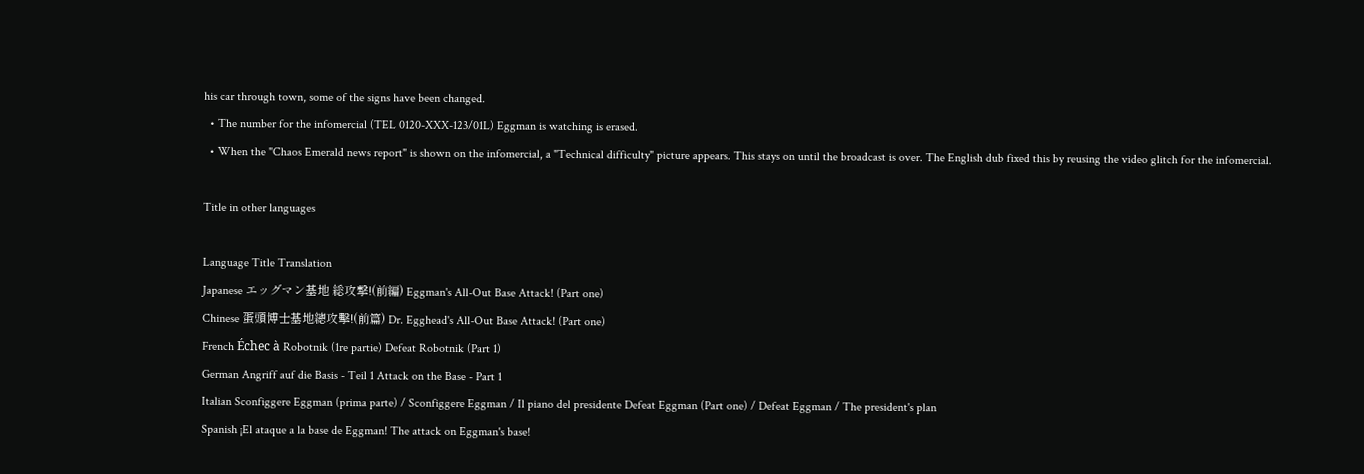his car through town, some of the signs have been changed.
  • The number for the infomercial (TEL 0120-XXX-123/01L) Eggman is watching is erased.
  • When the "Chaos Emerald news report" is shown on the infomercial, a "Technical difficulty" picture appears. This stays on until the broadcast is over. The English dub fixed this by reusing the video glitch for the infomercial.

Title in other languages

Language Title Translation
Japanese エッグマン基地 総攻撃!(前編) Eggman's All-Out Base Attack! (Part one)
Chinese 蛋頭博士基地總攻擊!(前篇) Dr. Egghead's All-Out Base Attack! (Part one)
French Échec à Robotnik (1re partie) Defeat Robotnik (Part 1)
German Angriff auf die Basis - Teil 1 Attack on the Base - Part 1
Italian Sconfiggere Eggman (prima parte) / Sconfiggere Eggman / Il piano del presidente Defeat Eggman (Part one) / Defeat Eggman / The president's plan
Spanish ¡El ataque a la base de Eggman! The attack on Eggman's base!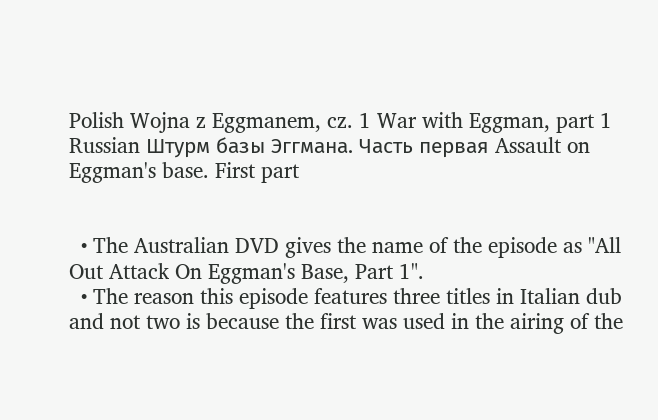Polish Wojna z Eggmanem, cz. 1 War with Eggman, part 1
Russian Штурм базы Эггмана. Часть первая Assault on Eggman's base. First part


  • The Australian DVD gives the name of the episode as "All Out Attack On Eggman's Base, Part 1".
  • The reason this episode features three titles in Italian dub and not two is because the first was used in the airing of the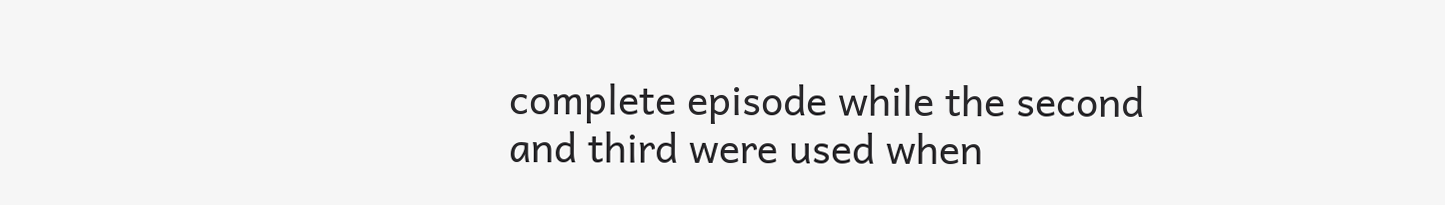complete episode while the second and third were used when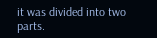it was divided into two parts.